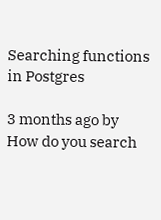Searching functions in Postgres

3 months ago by
How do you search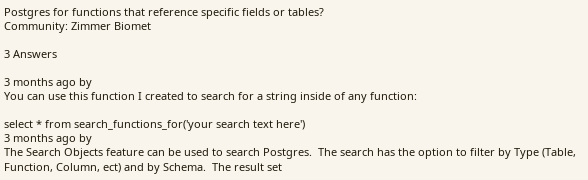Postgres for functions that reference specific fields or tables?
Community: Zimmer Biomet

3 Answers

3 months ago by
You can use this function I created to search for a string inside of any function:

select * from search_functions_for('your search text here')
3 months ago by
The Search Objects feature can be used to search Postgres.  The search has the option to filter by Type (Table, Function, Column, ect) and by Schema.  The result set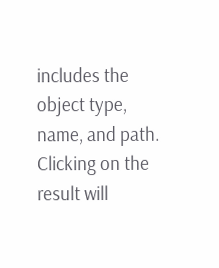includes the object type, name, and path.  Clicking on the result will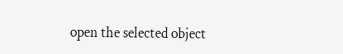open the selected object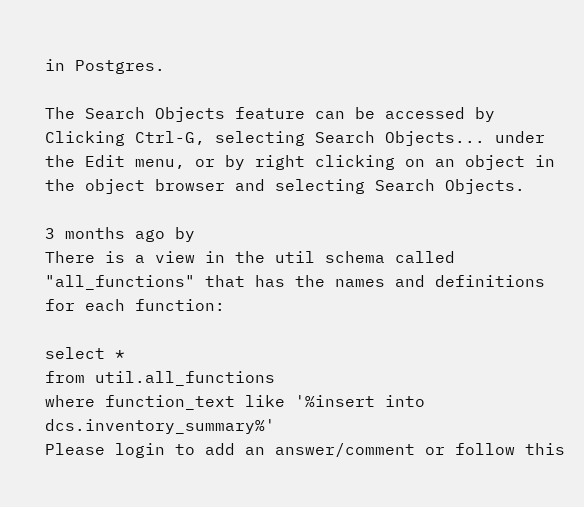in Postgres.

The Search Objects feature can be accessed by Clicking Ctrl-G, selecting Search Objects... under the Edit menu, or by right clicking on an object in the object browser and selecting Search Objects.

3 months ago by
There is a view in the util schema called "all_functions" that has the names and definitions for each function:

select *
from util.all_functions
where function_text like '%insert into dcs.inventory_summary%'
Please login to add an answer/comment or follow this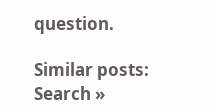question.

Similar posts:
Search »